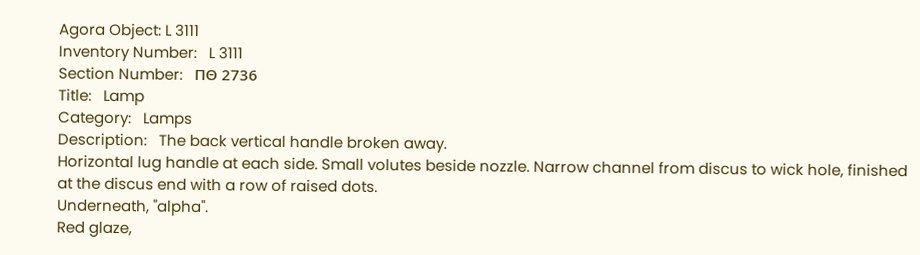Agora Object: L 3111
Inventory Number:   L 3111
Section Number:   ΠΘ 2736
Title:   Lamp
Category:   Lamps
Description:   The back vertical handle broken away.
Horizontal lug handle at each side. Small volutes beside nozzle. Narrow channel from discus to wick hole, finished at the discus end with a row of raised dots.
Underneath, "alpha".
Red glaze,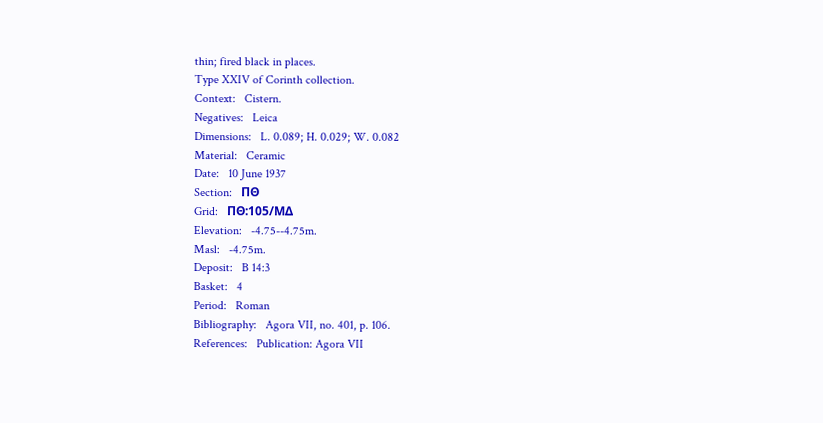thin; fired black in places.
Type XXIV of Corinth collection.
Context:   Cistern.
Negatives:   Leica
Dimensions:   L. 0.089; H. 0.029; W. 0.082
Material:   Ceramic
Date:   10 June 1937
Section:   ΠΘ
Grid:   ΠΘ:105/ΜΔ
Elevation:   -4.75--4.75m.
Masl:   -4.75m.
Deposit:   B 14:3
Basket:   4
Period:   Roman
Bibliography:   Agora VII, no. 401, p. 106.
References:   Publication: Agora VII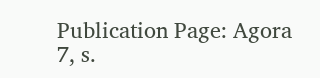Publication Page: Agora 7, s.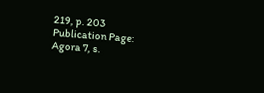219, p. 203
Publication Page: Agora 7, s.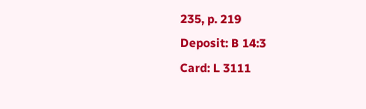235, p. 219
Deposit: B 14:3
Card: L 3111